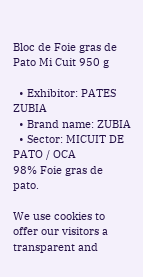Bloc de Foie gras de Pato Mi Cuit 950 g

  • Exhibitor: PATES ZUBIA
  • Brand name: ZUBIA
  • Sector: MICUIT DE PATO / OCA
98% Foie gras de pato.

We use cookies to offer our visitors a transparent and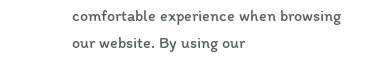comfortable experience when browsing our website. By using our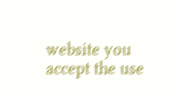website you accept the use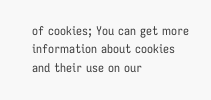of cookies; You can get more information about cookies and their use on our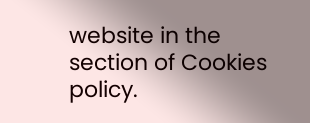website in the section of Cookies policy.